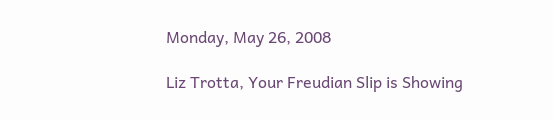Monday, May 26, 2008

Liz Trotta, Your Freudian Slip is Showing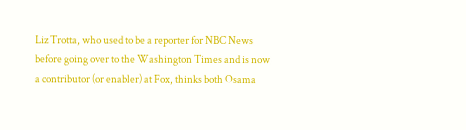Liz Trotta, who used to be a reporter for NBC News before going over to the Washington Times and is now a contributor (or enabler) at Fox, thinks both Osama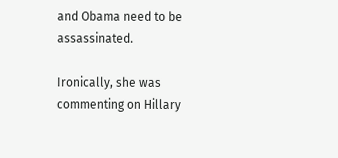and Obama need to be assassinated.

Ironically, she was commenting on Hillary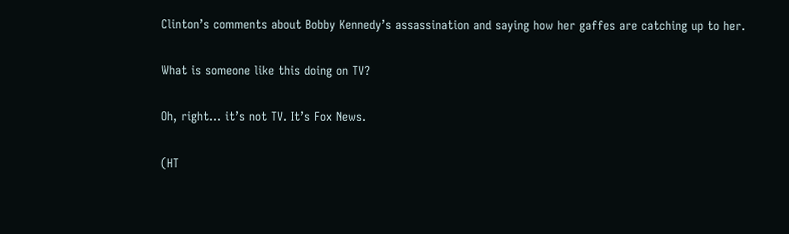Clinton’s comments about Bobby Kennedy’s assassination and saying how her gaffes are catching up to her.

What is someone like this doing on TV?

Oh, right… it’s not TV. It’s Fox News.

(HT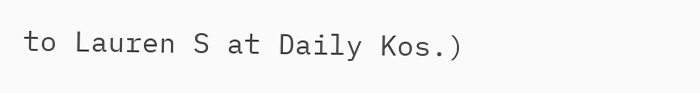to Lauren S at Daily Kos.)